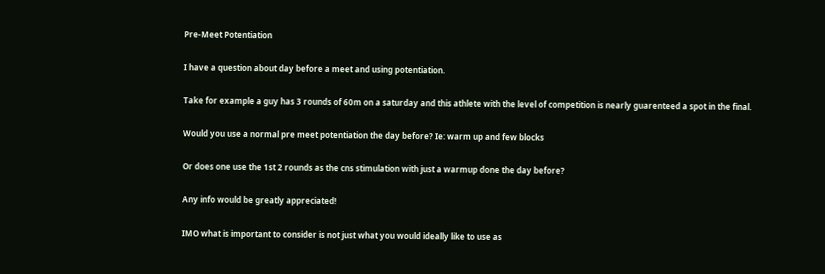Pre-Meet Potentiation

I have a question about day before a meet and using potentiation.

Take for example a guy has 3 rounds of 60m on a saturday and this athlete with the level of competition is nearly guarenteed a spot in the final.

Would you use a normal pre meet potentiation the day before? Ie: warm up and few blocks

Or does one use the 1st 2 rounds as the cns stimulation with just a warmup done the day before?

Any info would be greatly appreciated!

IMO what is important to consider is not just what you would ideally like to use as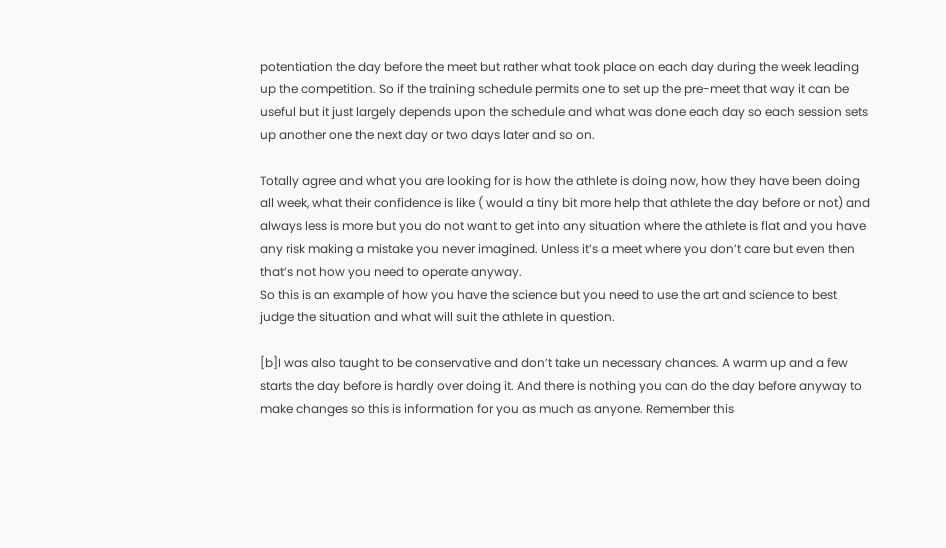potentiation the day before the meet but rather what took place on each day during the week leading up the competition. So if the training schedule permits one to set up the pre-meet that way it can be useful but it just largely depends upon the schedule and what was done each day so each session sets up another one the next day or two days later and so on.

Totally agree and what you are looking for is how the athlete is doing now, how they have been doing all week, what their confidence is like ( would a tiny bit more help that athlete the day before or not) and always less is more but you do not want to get into any situation where the athlete is flat and you have any risk making a mistake you never imagined. Unless it’s a meet where you don’t care but even then that’s not how you need to operate anyway.
So this is an example of how you have the science but you need to use the art and science to best judge the situation and what will suit the athlete in question.

[b]I was also taught to be conservative and don’t take un necessary chances. A warm up and a few starts the day before is hardly over doing it. And there is nothing you can do the day before anyway to make changes so this is information for you as much as anyone. Remember this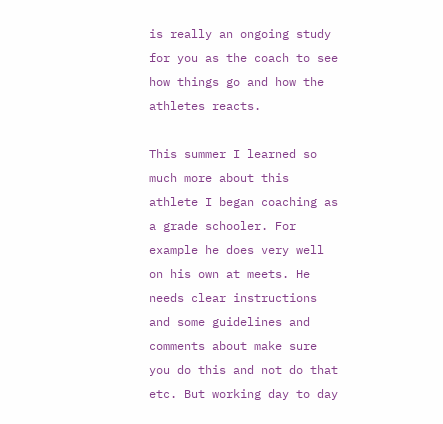is really an ongoing study for you as the coach to see how things go and how the athletes reacts.

This summer I learned so much more about this athlete I began coaching as a grade schooler. For example he does very well on his own at meets. He needs clear instructions and some guidelines and comments about make sure you do this and not do that etc. But working day to day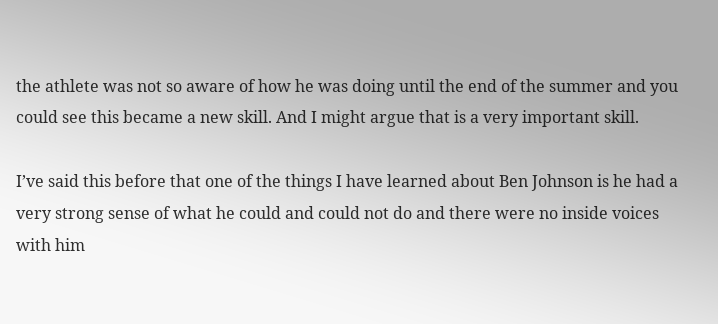the athlete was not so aware of how he was doing until the end of the summer and you could see this became a new skill. And I might argue that is a very important skill.

I’ve said this before that one of the things I have learned about Ben Johnson is he had a very strong sense of what he could and could not do and there were no inside voices with him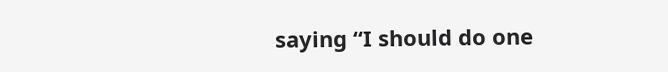saying “I should do one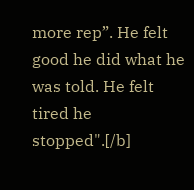more rep”. He felt good he did what he was told. He felt tired he stopped".[/b]